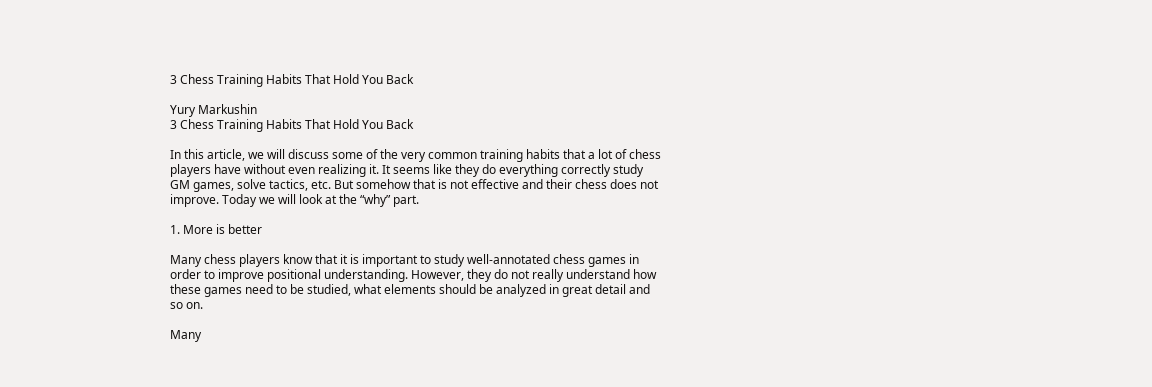3 Chess Training Habits That Hold You Back

Yury Markushin
3 Chess Training Habits That Hold You Back

In this article, we will discuss some of the very common training habits that a lot of chess players have without even realizing it. It seems like they do everything correctly study GM games, solve tactics, etc. But somehow that is not effective and their chess does not improve. Today we will look at the “why” part.

1. More is better

Many chess players know that it is important to study well-annotated chess games in order to improve positional understanding. However, they do not really understand how these games need to be studied, what elements should be analyzed in great detail and so on.

Many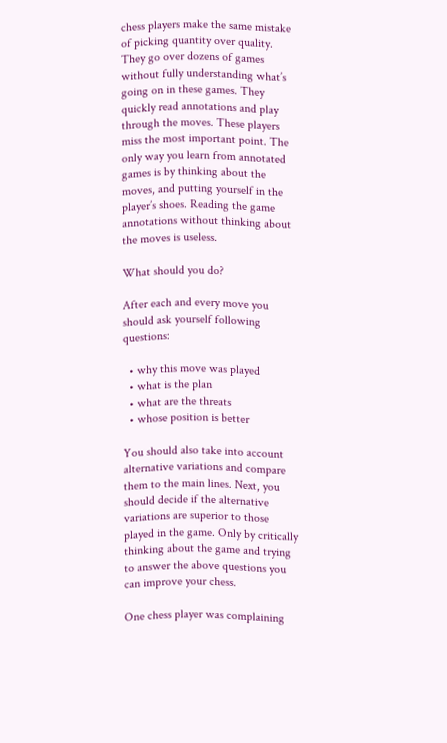chess players make the same mistake of picking quantity over quality. They go over dozens of games without fully understanding what’s going on in these games. They quickly read annotations and play through the moves. These players miss the most important point. The only way you learn from annotated games is by thinking about the moves, and putting yourself in the player’s shoes. Reading the game annotations without thinking about the moves is useless.

What should you do?

After each and every move you should ask yourself following questions:

  • why this move was played
  • what is the plan
  • what are the threats
  • whose position is better

You should also take into account alternative variations and compare them to the main lines. Next, you should decide if the alternative variations are superior to those played in the game. Only by critically thinking about the game and trying to answer the above questions you can improve your chess.

One chess player was complaining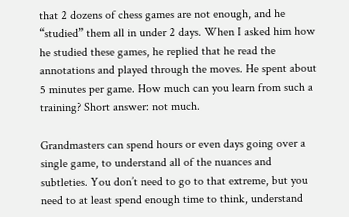that 2 dozens of chess games are not enough, and he “studied” them all in under 2 days. When I asked him how he studied these games, he replied that he read the annotations and played through the moves. He spent about 5 minutes per game. How much can you learn from such a training? Short answer: not much.

Grandmasters can spend hours or even days going over a single game, to understand all of the nuances and subtleties. You don’t need to go to that extreme, but you need to at least spend enough time to think, understand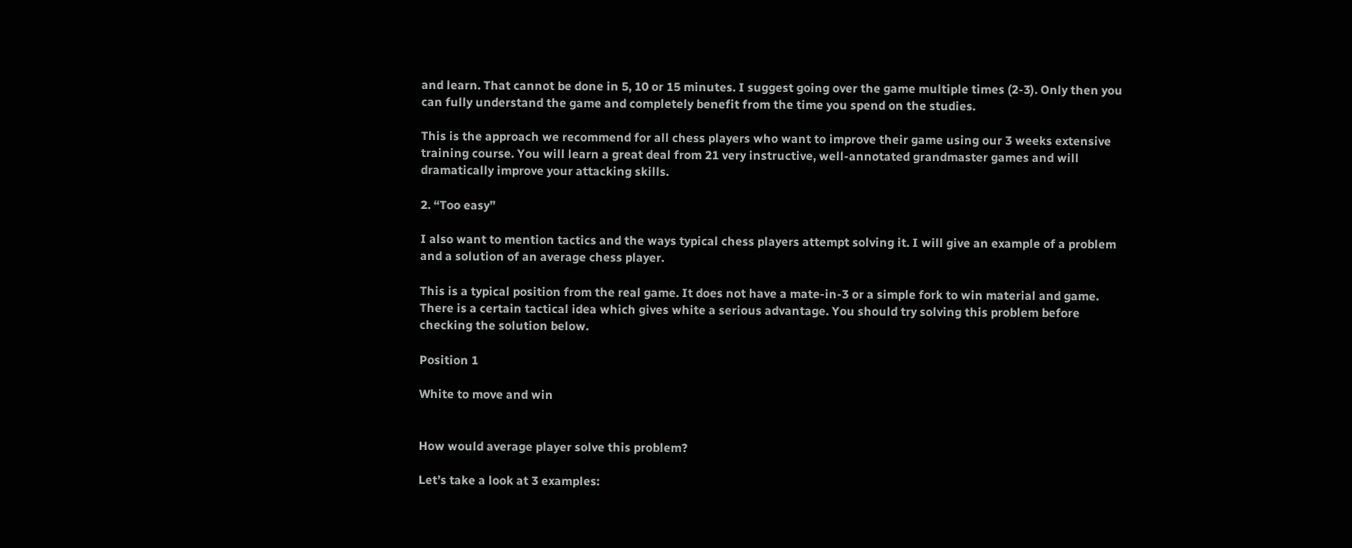and learn. That cannot be done in 5, 10 or 15 minutes. I suggest going over the game multiple times (2-3). Only then you can fully understand the game and completely benefit from the time you spend on the studies.

This is the approach we recommend for all chess players who want to improve their game using our 3 weeks extensive training course. You will learn a great deal from 21 very instructive, well-annotated grandmaster games and will dramatically improve your attacking skills.

2. “Too easy”

I also want to mention tactics and the ways typical chess players attempt solving it. I will give an example of a problem and a solution of an average chess player.

This is a typical position from the real game. It does not have a mate-in-3 or a simple fork to win material and game. There is a certain tactical idea which gives white a serious advantage. You should try solving this problem before checking the solution below.

Position 1

White to move and win


How would average player solve this problem?

Let’s take a look at 3 examples: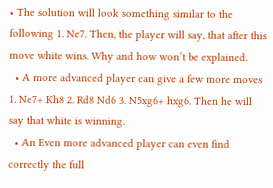• The solution will look something similar to the following 1. Ne7. Then, the player will say, that after this move white wins. Why and how won’t be explained.
  • A more advanced player can give a few more moves 1. Ne7+ Kh8 2. Rd8 Nd6 3. N5xg6+ hxg6. Then he will say that white is winning.
  • An Even more advanced player can even find correctly the full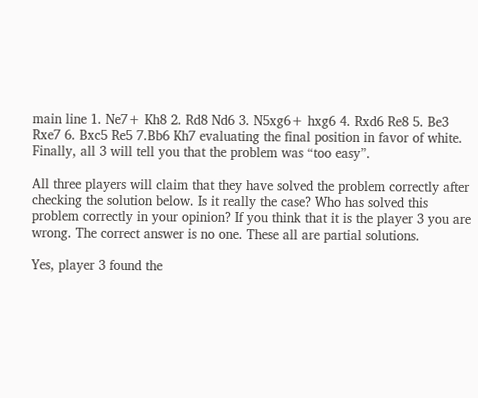main line 1. Ne7+ Kh8 2. Rd8 Nd6 3. N5xg6+ hxg6 4. Rxd6 Re8 5. Be3 Rxe7 6. Bxc5 Re5 7.Bb6 Kh7 evaluating the final position in favor of white.
Finally, all 3 will tell you that the problem was “too easy”.

All three players will claim that they have solved the problem correctly after checking the solution below. Is it really the case? Who has solved this problem correctly in your opinion? If you think that it is the player 3 you are wrong. The correct answer is no one. These all are partial solutions.

Yes, player 3 found the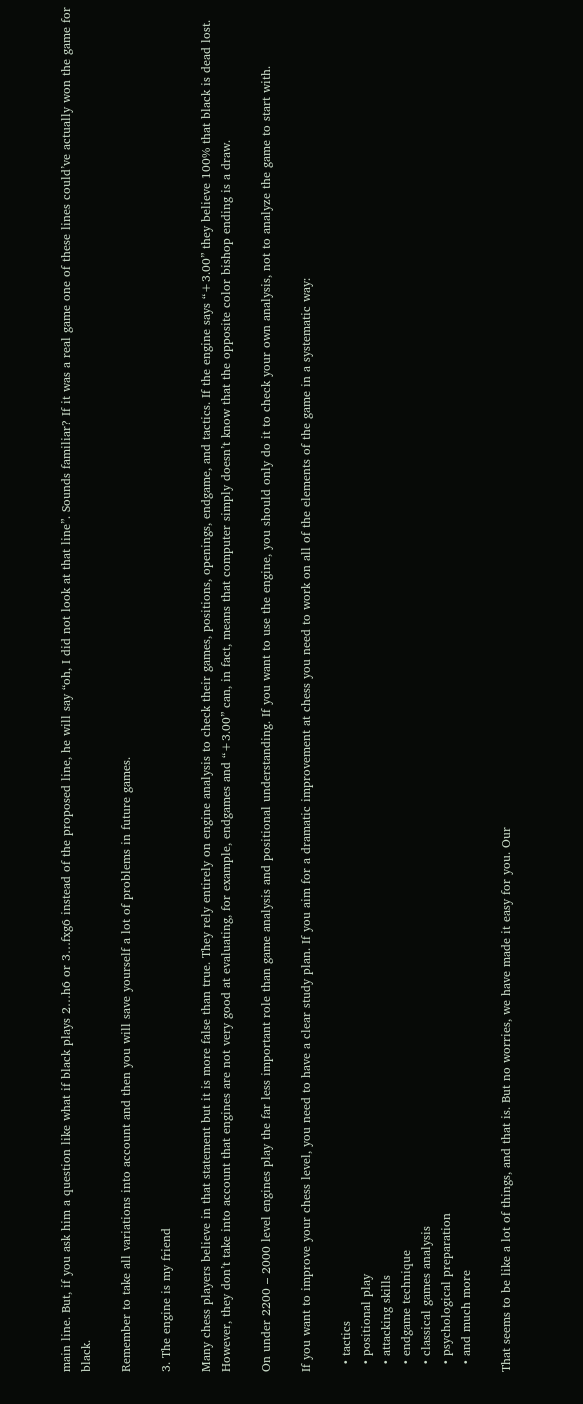main line. But, if you ask him a question like what if black plays 2…h6 or 3…fxg6 instead of the proposed line, he will say “oh, I did not look at that line”. Sounds familiar? If it was a real game one of these lines could’ve actually won the game for black.

Remember to take all variations into account and then you will save yourself a lot of problems in future games.

3. The engine is my friend

Many chess players believe in that statement but it is more false than true. They rely entirely on engine analysis to check their games, positions, openings, endgame, and tactics. If the engine says “+3.00” they believe 100% that black is dead lost. However, they don’t take into account that engines are not very good at evaluating, for example, endgames and “+3.00” can, in fact, means that computer simply doesn’t know that the opposite color bishop ending is a draw.

On under 2200 – 2000 level engines play the far less important role than game analysis and positional understanding. If you want to use the engine, you should only do it to check your own analysis, not to analyze the game to start with.

If you want to improve your chess level, you need to have a clear study plan. If you aim for a dramatic improvement at chess you need to work on all of the elements of the game in a systematic way:

  • tactics
  • positional play
  • attacking skills
  • endgame technique
  • classical games analysis
  • psychological preparation
  • and much more

That seems to be like a lot of things, and that is. But no worries, we have made it easy for you. Our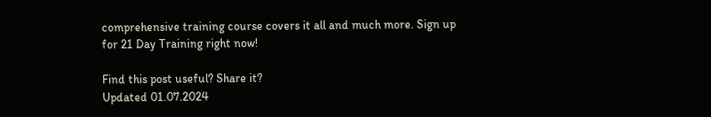comprehensive training course covers it all and much more. Sign up for 21 Day Training right now!

Find this post useful? Share it?
Updated 01.07.2024